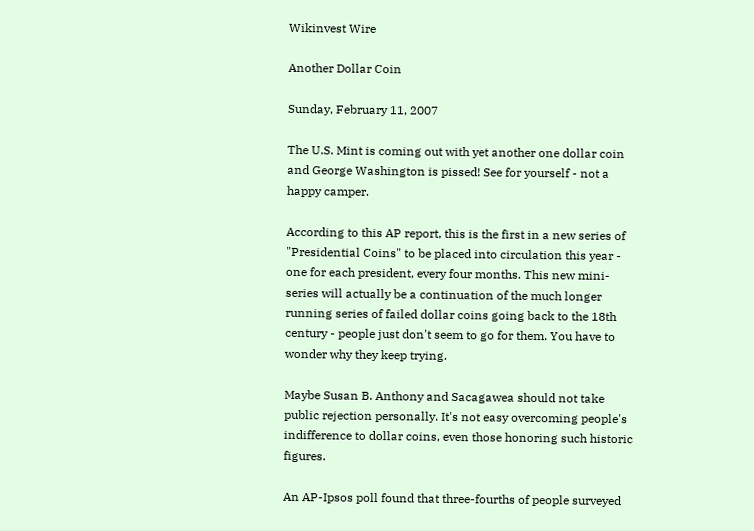Wikinvest Wire

Another Dollar Coin

Sunday, February 11, 2007

The U.S. Mint is coming out with yet another one dollar coin and George Washington is pissed! See for yourself - not a happy camper.

According to this AP report, this is the first in a new series of "Presidential Coins" to be placed into circulation this year - one for each president, every four months. This new mini-series will actually be a continuation of the much longer running series of failed dollar coins going back to the 18th century - people just don't seem to go for them. You have to wonder why they keep trying.

Maybe Susan B. Anthony and Sacagawea should not take public rejection personally. It's not easy overcoming people's indifference to dollar coins, even those honoring such historic figures.

An AP-Ipsos poll found that three-fourths of people surveyed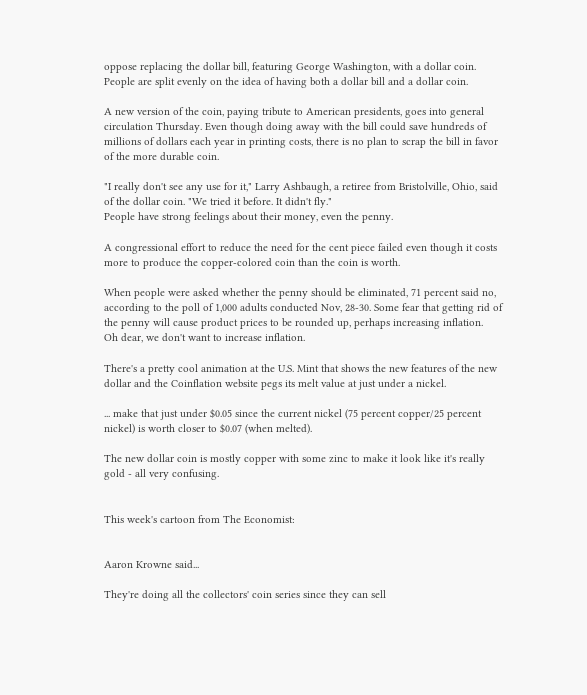oppose replacing the dollar bill, featuring George Washington, with a dollar coin. People are split evenly on the idea of having both a dollar bill and a dollar coin.

A new version of the coin, paying tribute to American presidents, goes into general circulation Thursday. Even though doing away with the bill could save hundreds of millions of dollars each year in printing costs, there is no plan to scrap the bill in favor of the more durable coin.

"I really don't see any use for it," Larry Ashbaugh, a retiree from Bristolville, Ohio, said of the dollar coin. "We tried it before. It didn't fly."
People have strong feelings about their money, even the penny.

A congressional effort to reduce the need for the cent piece failed even though it costs more to produce the copper-colored coin than the coin is worth.

When people were asked whether the penny should be eliminated, 71 percent said no, according to the poll of 1,000 adults conducted Nov, 28-30. Some fear that getting rid of the penny will cause product prices to be rounded up, perhaps increasing inflation.
Oh dear, we don't want to increase inflation.

There's a pretty cool animation at the U.S. Mint that shows the new features of the new dollar and the Coinflation website pegs its melt value at just under a nickel.

... make that just under $0.05 since the current nickel (75 percent copper/25 percent nickel) is worth closer to $0.07 (when melted).

The new dollar coin is mostly copper with some zinc to make it look like it's really gold - all very confusing.


This week's cartoon from The Economist:


Aaron Krowne said...

They're doing all the collectors' coin series since they can sell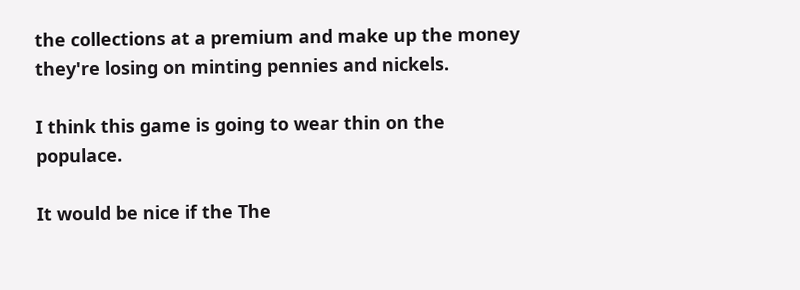the collections at a premium and make up the money they're losing on minting pennies and nickels.

I think this game is going to wear thin on the populace.

It would be nice if the The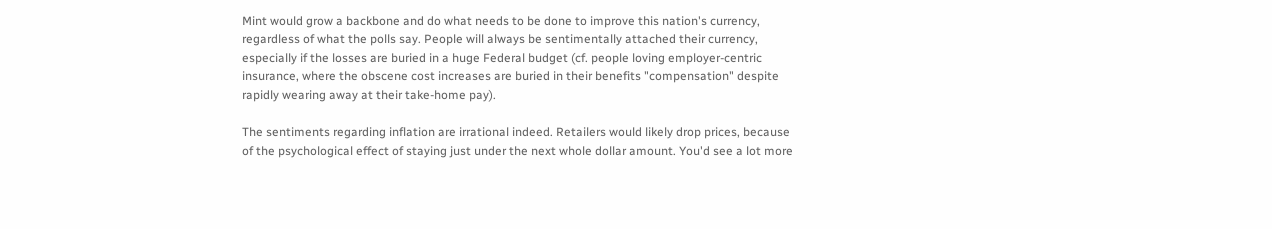Mint would grow a backbone and do what needs to be done to improve this nation's currency, regardless of what the polls say. People will always be sentimentally attached their currency, especially if the losses are buried in a huge Federal budget (cf. people loving employer-centric insurance, where the obscene cost increases are buried in their benefits "compensation" despite rapidly wearing away at their take-home pay).

The sentiments regarding inflation are irrational indeed. Retailers would likely drop prices, because of the psychological effect of staying just under the next whole dollar amount. You'd see a lot more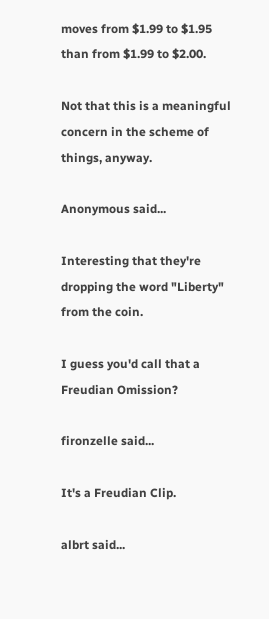moves from $1.99 to $1.95 than from $1.99 to $2.00.

Not that this is a meaningful concern in the scheme of things, anyway.

Anonymous said...

Interesting that they're dropping the word "Liberty" from the coin.

I guess you'd call that a Freudian Omission?

fironzelle said...

It's a Freudian Clip.

albrt said...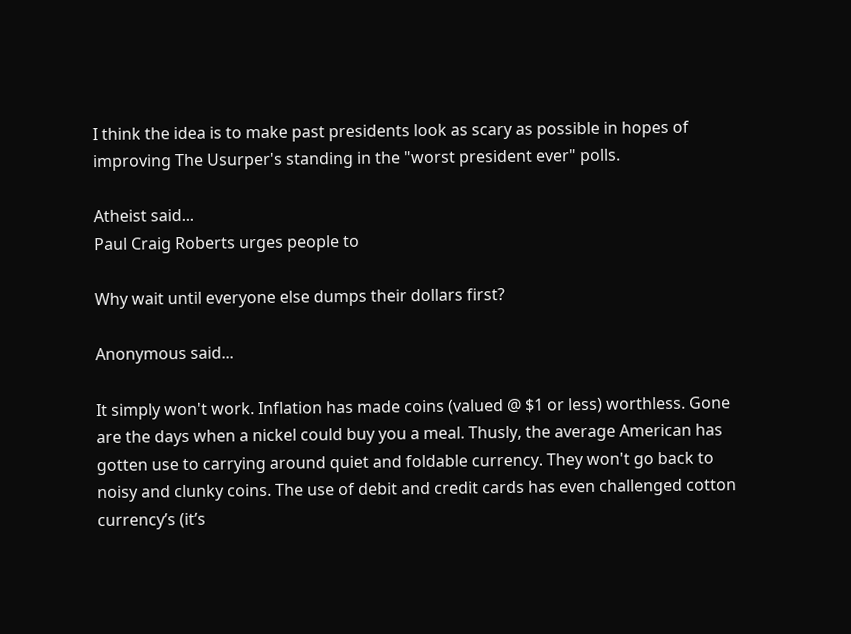I think the idea is to make past presidents look as scary as possible in hopes of improving The Usurper's standing in the "worst president ever" polls.

Atheist said...
Paul Craig Roberts urges people to

Why wait until everyone else dumps their dollars first?

Anonymous said...

It simply won't work. Inflation has made coins (valued @ $1 or less) worthless. Gone are the days when a nickel could buy you a meal. Thusly, the average American has gotten use to carrying around quiet and foldable currency. They won't go back to noisy and clunky coins. The use of debit and credit cards has even challenged cotton currency’s (it’s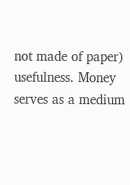not made of paper) usefulness. Money serves as a medium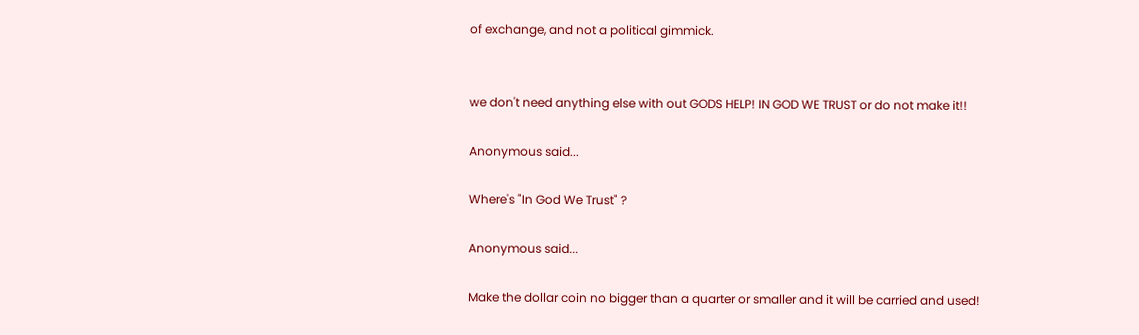of exchange, and not a political gimmick.


we don't need anything else with out GODS HELP! IN GOD WE TRUST or do not make it!!

Anonymous said...

Where's "In God We Trust" ?

Anonymous said...

Make the dollar coin no bigger than a quarter or smaller and it will be carried and used!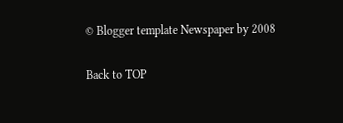© Blogger template Newspaper by 2008

Back to TOP